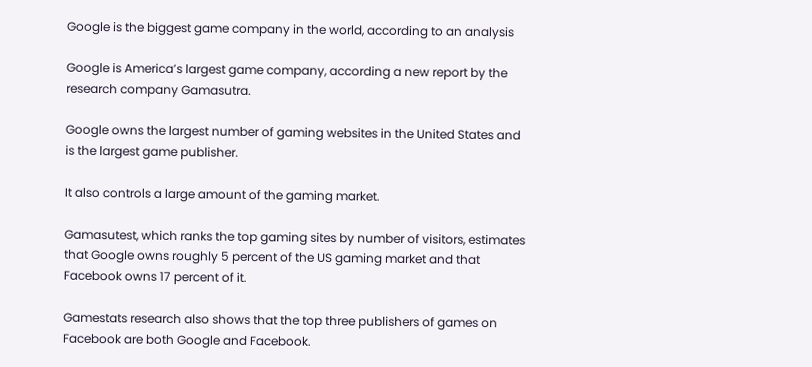Google is the biggest game company in the world, according to an analysis

Google is America’s largest game company, according a new report by the research company Gamasutra.

Google owns the largest number of gaming websites in the United States and is the largest game publisher.

It also controls a large amount of the gaming market.

Gamasutest, which ranks the top gaming sites by number of visitors, estimates that Google owns roughly 5 percent of the US gaming market and that Facebook owns 17 percent of it.

Gamestats research also shows that the top three publishers of games on Facebook are both Google and Facebook.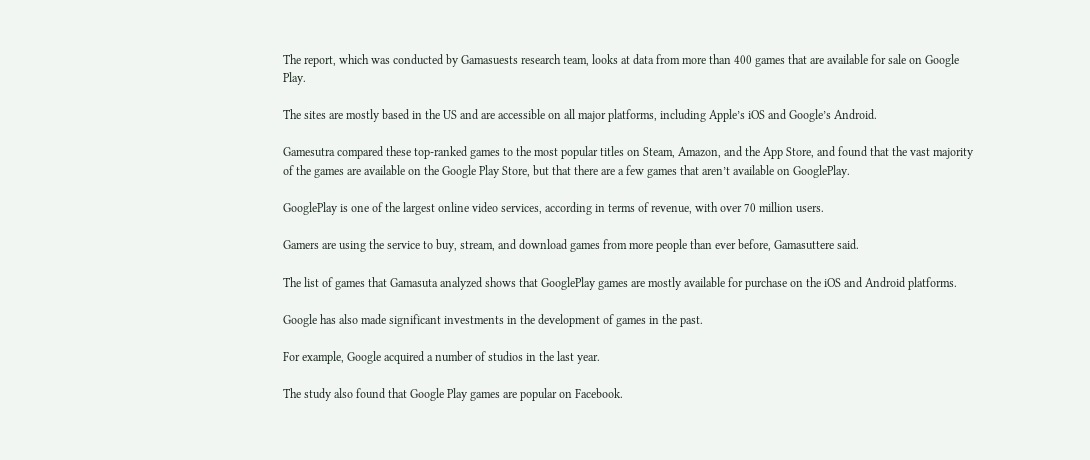The report, which was conducted by Gamasuests research team, looks at data from more than 400 games that are available for sale on Google Play.

The sites are mostly based in the US and are accessible on all major platforms, including Apple’s iOS and Google’s Android.

Gamesutra compared these top-ranked games to the most popular titles on Steam, Amazon, and the App Store, and found that the vast majority of the games are available on the Google Play Store, but that there are a few games that aren’t available on GooglePlay.

GooglePlay is one of the largest online video services, according in terms of revenue, with over 70 million users.

Gamers are using the service to buy, stream, and download games from more people than ever before, Gamasuttere said.

The list of games that Gamasuta analyzed shows that GooglePlay games are mostly available for purchase on the iOS and Android platforms.

Google has also made significant investments in the development of games in the past.

For example, Google acquired a number of studios in the last year.

The study also found that Google Play games are popular on Facebook.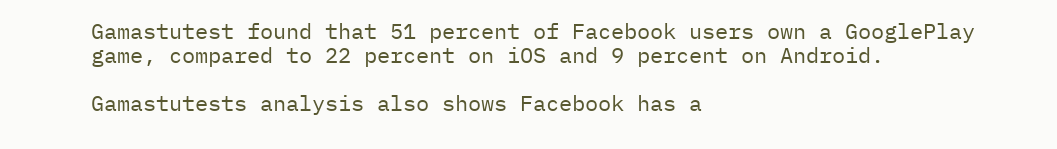Gamastutest found that 51 percent of Facebook users own a GooglePlay game, compared to 22 percent on iOS and 9 percent on Android.

Gamastutests analysis also shows Facebook has a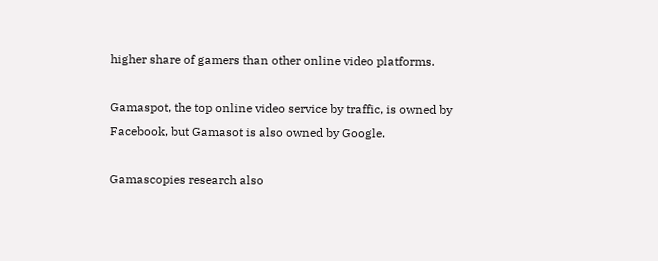higher share of gamers than other online video platforms.

Gamaspot, the top online video service by traffic, is owned by Facebook, but Gamasot is also owned by Google.

Gamascopies research also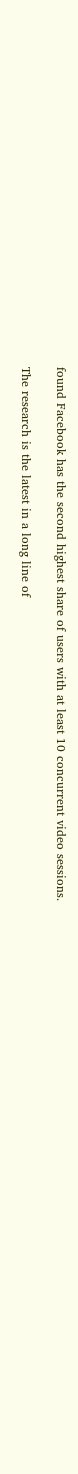found Facebook has the second highest share of users with at least 10 concurrent video sessions.

The research is the latest in a long line of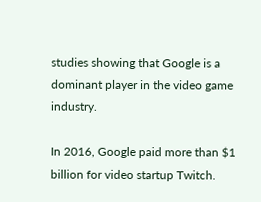studies showing that Google is a dominant player in the video game industry.

In 2016, Google paid more than $1 billion for video startup Twitch.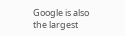Google is also the largest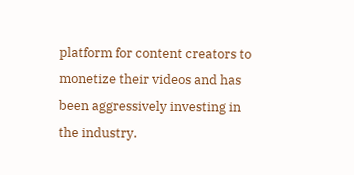platform for content creators to monetize their videos and has been aggressively investing in the industry.